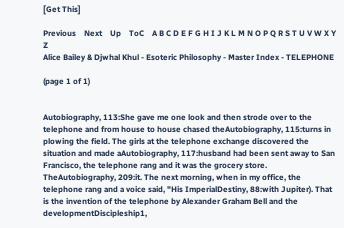[Get This]

Previous    Next    Up    ToC    A B C D E F G H I J K L M N O P Q R S T U V W X Y Z
Alice Bailey & Djwhal Khul - Esoteric Philosophy - Master Index - TELEPHONE

(page 1 of 1)


Autobiography, 113:She gave me one look and then strode over to the telephone and from house to house chased theAutobiography, 115:turns in plowing the field. The girls at the telephone exchange discovered the situation and made aAutobiography, 117:husband had been sent away to San Francisco, the telephone rang and it was the grocery store. TheAutobiography, 209:it. The next morning, when in my office, the telephone rang and a voice said, "His ImperialDestiny, 88:with Jupiter). That is the invention of the telephone by Alexander Graham Bell and the developmentDiscipleship1,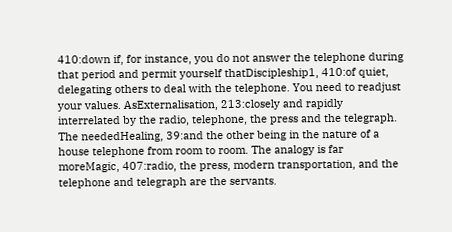410:down if, for instance, you do not answer the telephone during that period and permit yourself thatDiscipleship1, 410:of quiet, delegating others to deal with the telephone. You need to readjust your values. AsExternalisation, 213:closely and rapidly interrelated by the radio, telephone, the press and the telegraph. The neededHealing, 39:and the other being in the nature of a house telephone from room to room. The analogy is far moreMagic, 407:radio, the press, modern transportation, and the telephone and telegraph are the servants.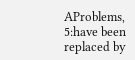AProblems, 5:have been replaced by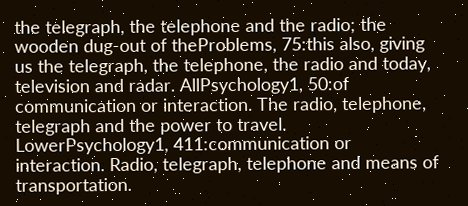the telegraph, the telephone and the radio; the wooden dug-out of theProblems, 75:this also, giving us the telegraph, the telephone, the radio and today, television and radar. AllPsychology1, 50:of communication or interaction. The radio, telephone, telegraph and the power to travel. LowerPsychology1, 411:communication or interaction. Radio, telegraph, telephone and means of transportation.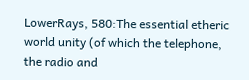LowerRays, 580:The essential etheric world unity (of which the telephone, the radio and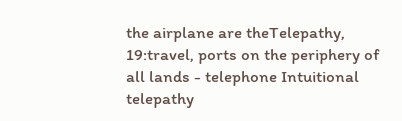the airplane are theTelepathy, 19:travel, ports on the periphery of all lands - telephone Intuitional telepathy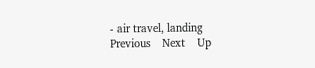- air travel, landing
Previous    Next    Up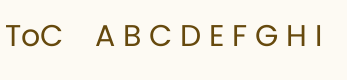ToC    A B C D E F G H I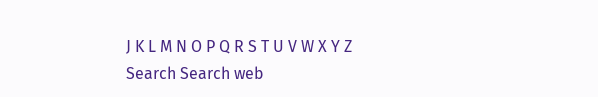J K L M N O P Q R S T U V W X Y Z
Search Search web